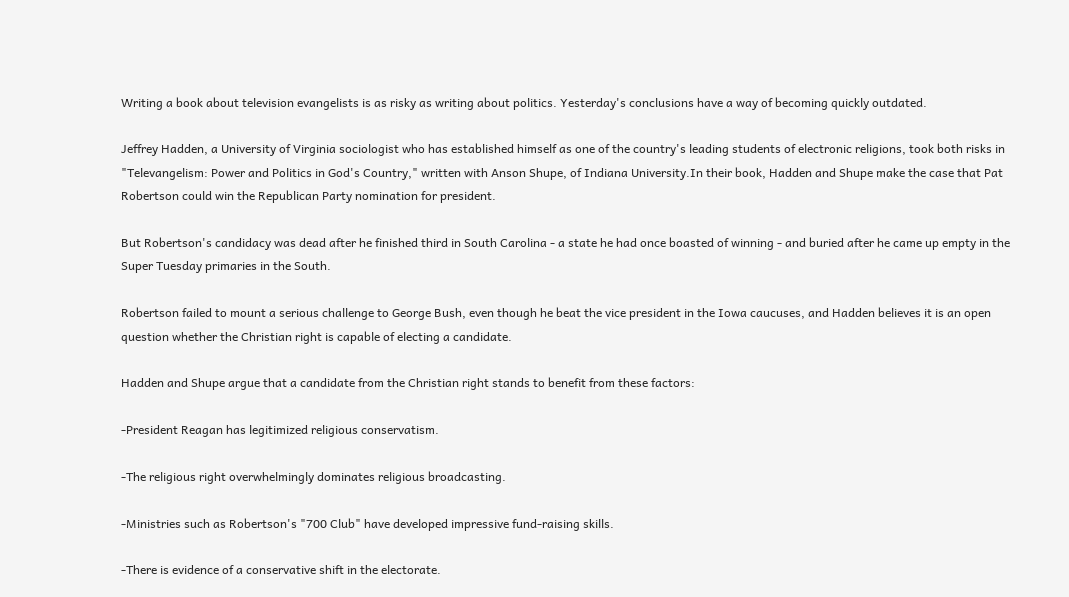Writing a book about television evangelists is as risky as writing about politics. Yesterday's conclusions have a way of becoming quickly outdated.

Jeffrey Hadden, a University of Virginia sociologist who has established himself as one of the country's leading students of electronic religions, took both risks in "Televangelism: Power and Politics in God's Country," written with Anson Shupe, of Indiana University.In their book, Hadden and Shupe make the case that Pat Robertson could win the Republican Party nomination for president.

But Robertson's candidacy was dead after he finished third in South Carolina - a state he had once boasted of winning - and buried after he came up empty in the Super Tuesday primaries in the South.

Robertson failed to mount a serious challenge to George Bush, even though he beat the vice president in the Iowa caucuses, and Hadden believes it is an open question whether the Christian right is capable of electing a candidate.

Hadden and Shupe argue that a candidate from the Christian right stands to benefit from these factors:

-President Reagan has legitimized religious conservatism.

-The religious right overwhelmingly dominates religious broadcasting.

-Ministries such as Robertson's "700 Club" have developed impressive fund-raising skills.

-There is evidence of a conservative shift in the electorate.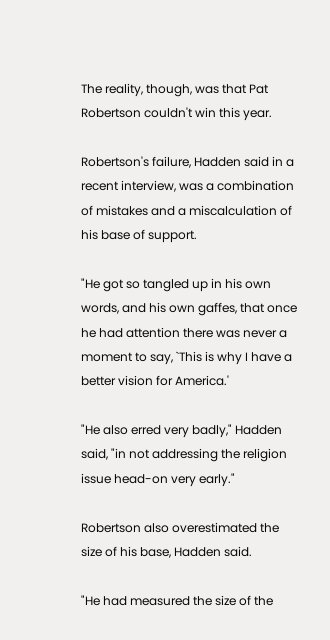The reality, though, was that Pat Robertson couldn't win this year.

Robertson's failure, Hadden said in a recent interview, was a combination of mistakes and a miscalculation of his base of support.

"He got so tangled up in his own words, and his own gaffes, that once he had attention there was never a moment to say, `This is why I have a better vision for America.'

"He also erred very badly," Hadden said, "in not addressing the religion issue head-on very early."

Robertson also overestimated the size of his base, Hadden said.

"He had measured the size of the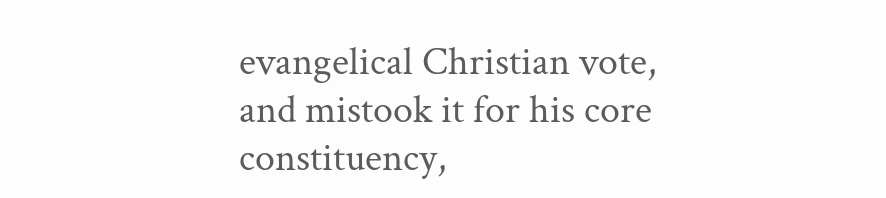evangelical Christian vote, and mistook it for his core constituency,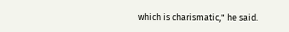which is charismatic," he said.